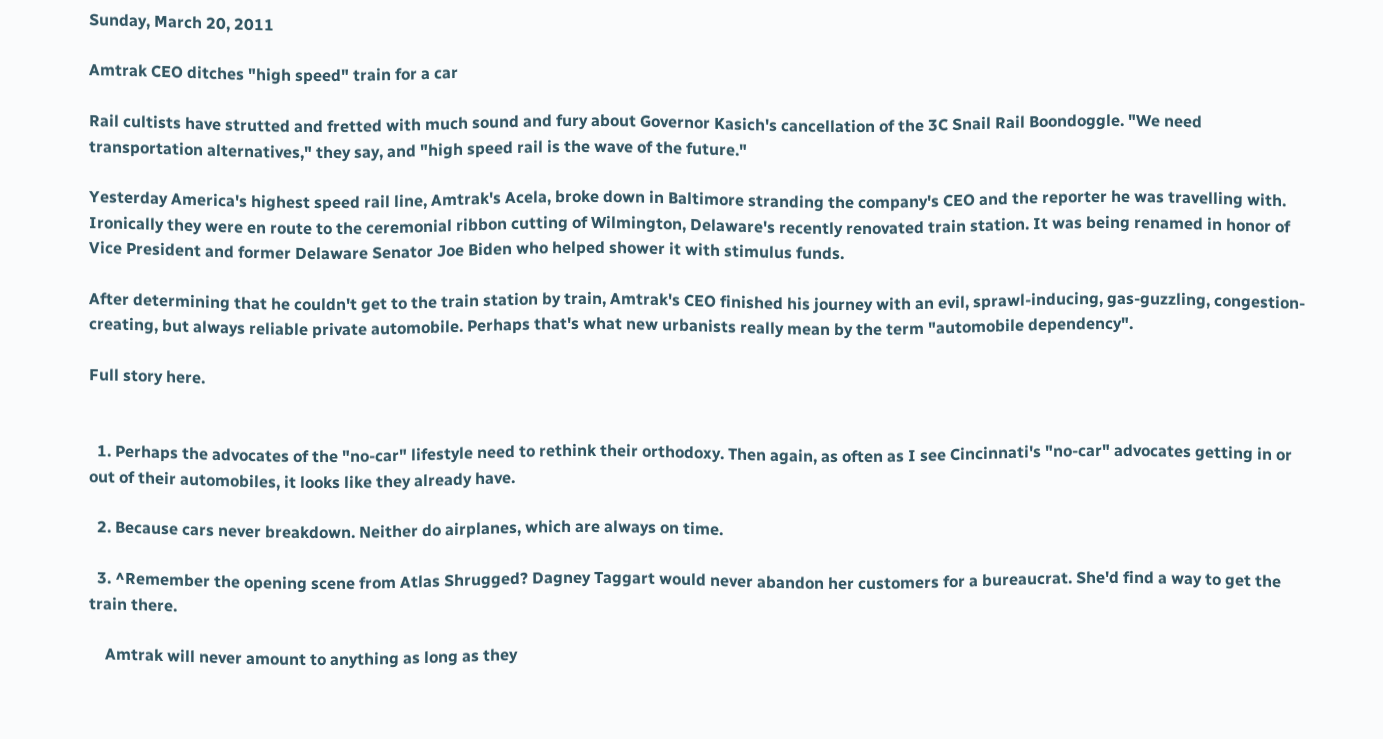Sunday, March 20, 2011

Amtrak CEO ditches "high speed" train for a car

Rail cultists have strutted and fretted with much sound and fury about Governor Kasich's cancellation of the 3C Snail Rail Boondoggle. "We need transportation alternatives," they say, and "high speed rail is the wave of the future."

Yesterday America's highest speed rail line, Amtrak's Acela, broke down in Baltimore stranding the company's CEO and the reporter he was travelling with. Ironically they were en route to the ceremonial ribbon cutting of Wilmington, Delaware's recently renovated train station. It was being renamed in honor of Vice President and former Delaware Senator Joe Biden who helped shower it with stimulus funds.

After determining that he couldn't get to the train station by train, Amtrak's CEO finished his journey with an evil, sprawl-inducing, gas-guzzling, congestion-creating, but always reliable private automobile. Perhaps that's what new urbanists really mean by the term "automobile dependency".

Full story here.


  1. Perhaps the advocates of the "no-car" lifestyle need to rethink their orthodoxy. Then again, as often as I see Cincinnati's "no-car" advocates getting in or out of their automobiles, it looks like they already have.

  2. Because cars never breakdown. Neither do airplanes, which are always on time.

  3. ^Remember the opening scene from Atlas Shrugged? Dagney Taggart would never abandon her customers for a bureaucrat. She'd find a way to get the train there.

    Amtrak will never amount to anything as long as they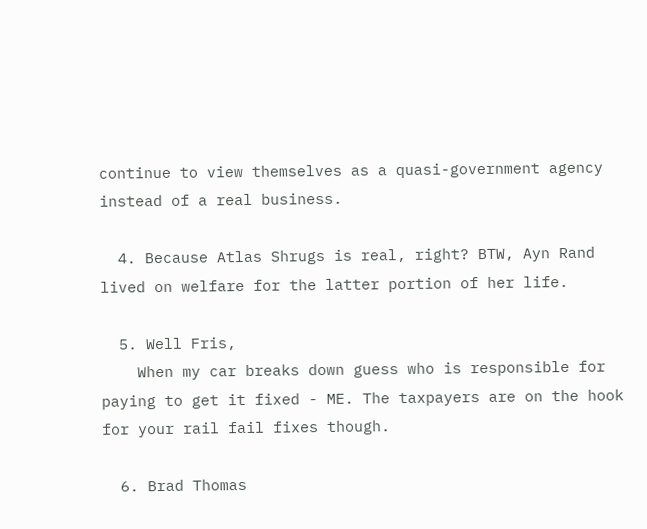continue to view themselves as a quasi-government agency instead of a real business.

  4. Because Atlas Shrugs is real, right? BTW, Ayn Rand lived on welfare for the latter portion of her life.

  5. Well Fris,
    When my car breaks down guess who is responsible for paying to get it fixed - ME. The taxpayers are on the hook for your rail fail fixes though.

  6. Brad Thomas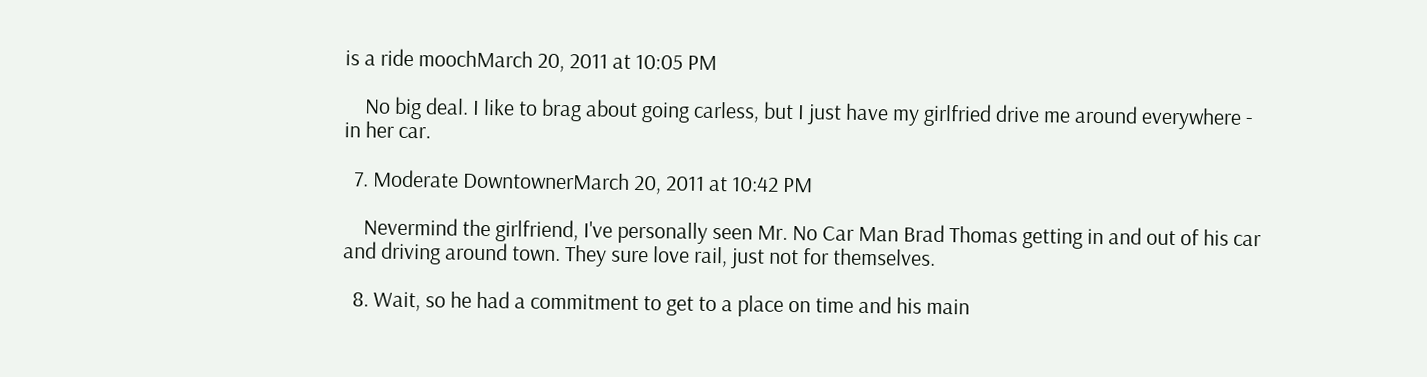is a ride moochMarch 20, 2011 at 10:05 PM

    No big deal. I like to brag about going carless, but I just have my girlfried drive me around everywhere - in her car.

  7. Moderate DowntownerMarch 20, 2011 at 10:42 PM

    Nevermind the girlfriend, I've personally seen Mr. No Car Man Brad Thomas getting in and out of his car and driving around town. They sure love rail, just not for themselves.

  8. Wait, so he had a commitment to get to a place on time and his main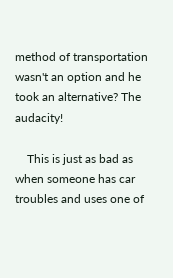method of transportation wasn't an option and he took an alternative? The audacity!

    This is just as bad as when someone has car troubles and uses one of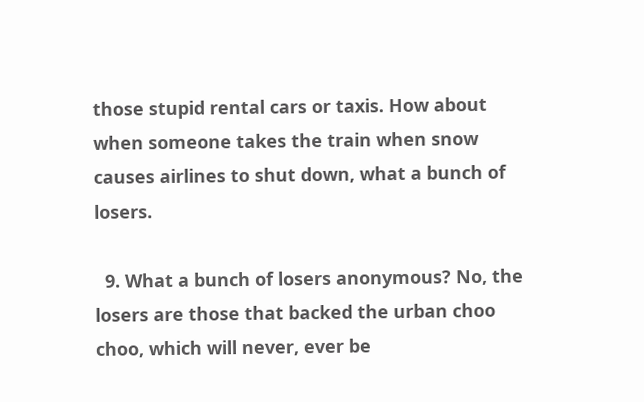those stupid rental cars or taxis. How about when someone takes the train when snow causes airlines to shut down, what a bunch of losers.

  9. What a bunch of losers anonymous? No, the losers are those that backed the urban choo choo, which will never, ever be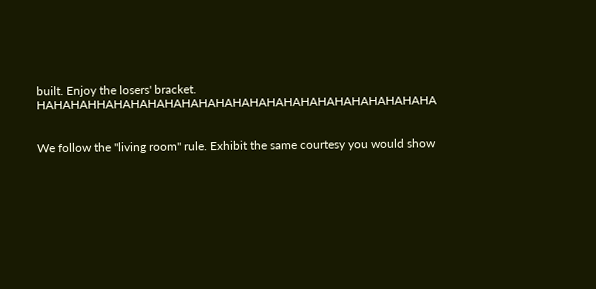built. Enjoy the losers' bracket. HAHAHAHHAHAHAHAHAHAHAHAHAHAHAHAHAHAHAHAHAHAHAHA


We follow the "living room" rule. Exhibit the same courtesy you would show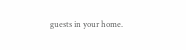guests in your home.